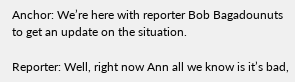Anchor: We’re here with reporter Bob Bagadounuts to get an update on the situation.

Reporter: Well, right now Ann all we know is it’s bad,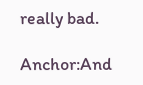really bad.

Anchor:And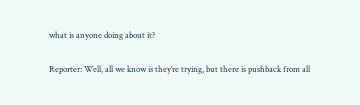what is anyone doing about it?

Reporter: Well, all we know is they’re trying, but there is pushback from all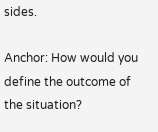sides.

Anchor: How would you define the outcome of the situation?